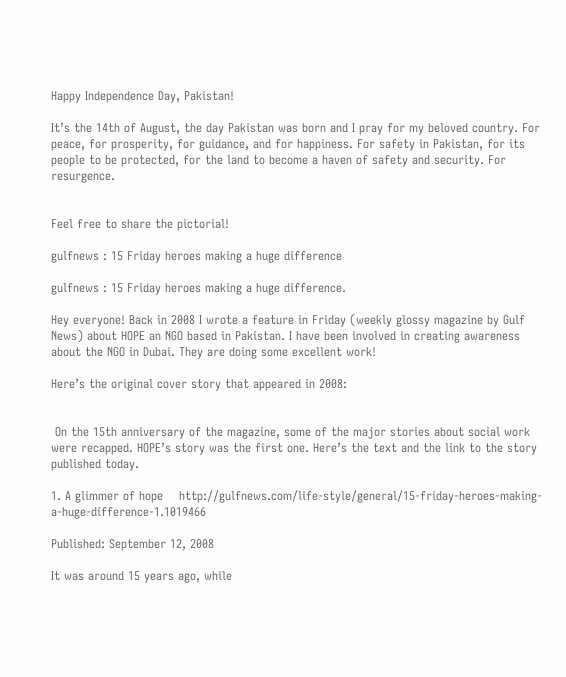Happy Independence Day, Pakistan!

It’s the 14th of August, the day Pakistan was born and I pray for my beloved country. For peace, for prosperity, for guidance, and for happiness. For safety in Pakistan, for its people to be protected, for the land to become a haven of safety and security. For resurgence.


Feel free to share the pictorial!

gulfnews : 15 Friday heroes making a huge difference

gulfnews : 15 Friday heroes making a huge difference.

Hey everyone! Back in 2008 I wrote a feature in Friday (weekly glossy magazine by Gulf News) about HOPE an NGO based in Pakistan. I have been involved in creating awareness about the NGO in Dubai. They are doing some excellent work!

Here’s the original cover story that appeared in 2008:


 On the 15th anniversary of the magazine, some of the major stories about social work were recapped. HOPE’s story was the first one. Here’s the text and the link to the story published today.

1. A glimmer of hope    http://gulfnews.com/life-style/general/15-friday-heroes-making-a-huge-difference-1.1019466

Published: September 12, 2008

It was around 15 years ago, while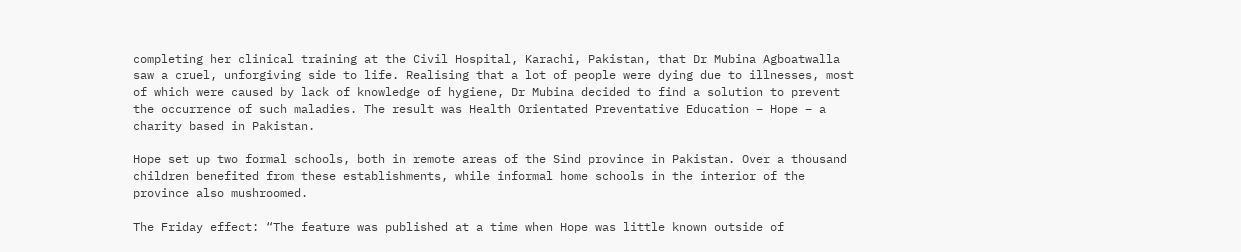completing her clinical training at the Civil Hospital, Karachi, Pakistan, that Dr Mubina Agboatwalla saw a cruel, unforgiving side to life. Realising that a lot of people were dying due to illnesses, most of which were caused by lack of knowledge of hygiene, Dr Mubina decided to find a solution to prevent the occurrence of such maladies. The result was Health Orientated Preventative Education – Hope – a charity based in Pakistan.

Hope set up two formal schools, both in remote areas of the Sind province in Pakistan. Over a thousand children benefited from these establishments, while informal home schools in the interior of the province also mushroomed.

The Friday effect: “The feature was published at a time when Hope was little known outside of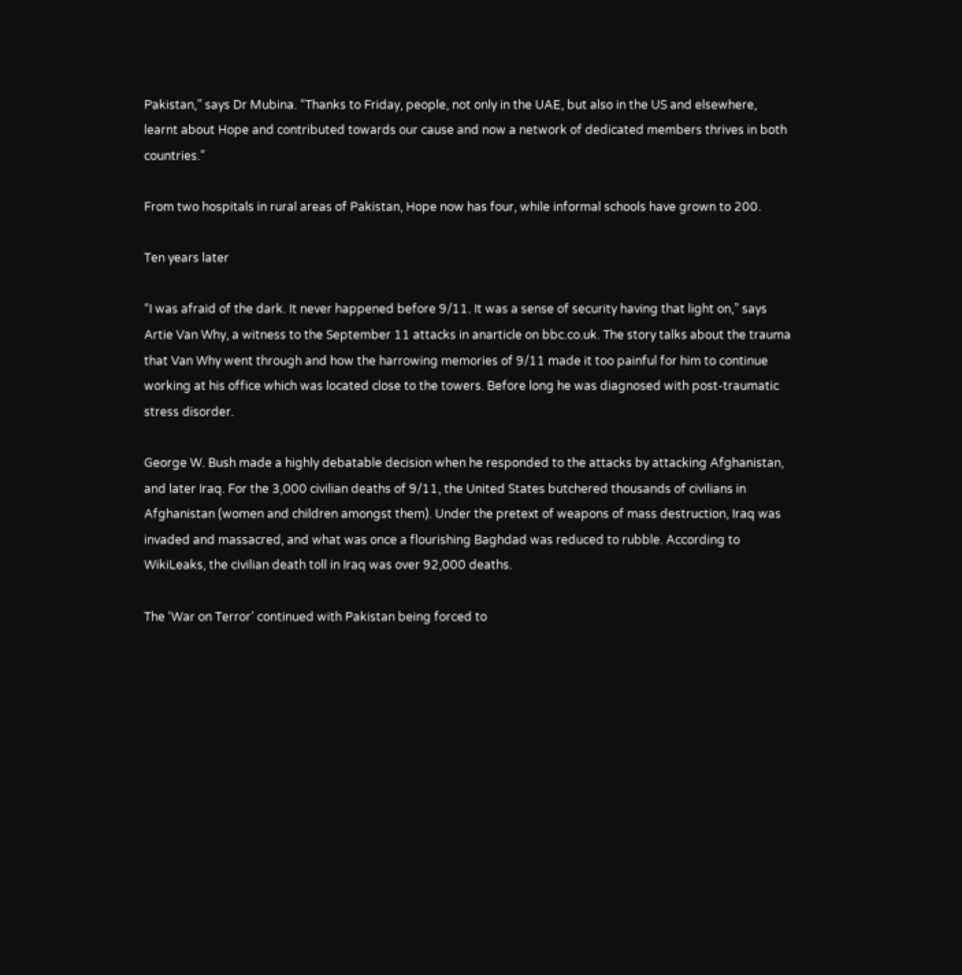Pakistan,” says Dr Mubina. “Thanks to Friday, people, not only in the UAE, but also in the US and elsewhere, learnt about Hope and contributed towards our cause and now a network of dedicated members thrives in both countries.”

From two hospitals in rural areas of Pakistan, Hope now has four, while informal schools have grown to 200.

Ten years later

“I was afraid of the dark. It never happened before 9/11. It was a sense of security having that light on,” says Artie Van Why, a witness to the September 11 attacks in anarticle on bbc.co.uk. The story talks about the trauma that Van Why went through and how the harrowing memories of 9/11 made it too painful for him to continue working at his office which was located close to the towers. Before long he was diagnosed with post-traumatic stress disorder.

George W. Bush made a highly debatable decision when he responded to the attacks by attacking Afghanistan, and later Iraq. For the 3,000 civilian deaths of 9/11, the United States butchered thousands of civilians in Afghanistan (women and children amongst them). Under the pretext of weapons of mass destruction, Iraq was invaded and massacred, and what was once a flourishing Baghdad was reduced to rubble. According to WikiLeaks, the civilian death toll in Iraq was over 92,000 deaths.

The ‘War on Terror’ continued with Pakistan being forced to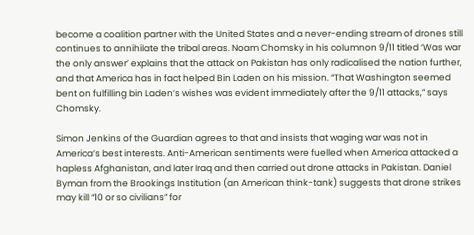become a coalition partner with the United States and a never-ending stream of drones still continues to annihilate the tribal areas. Noam Chomsky in his columnon 9/11 titled ‘Was war the only answer’ explains that the attack on Pakistan has only radicalised the nation further, and that America has in fact helped Bin Laden on his mission. “That Washington seemed bent on fulfilling bin Laden’s wishes was evident immediately after the 9/11 attacks,” says Chomsky.

Simon Jenkins of the Guardian agrees to that and insists that waging war was not in America’s best interests. Anti-American sentiments were fuelled when America attacked a hapless Afghanistan, and later Iraq and then carried out drone attacks in Pakistan. Daniel Byman from the Brookings Institution (an American think-tank) suggests that drone strikes may kill “10 or so civilians” for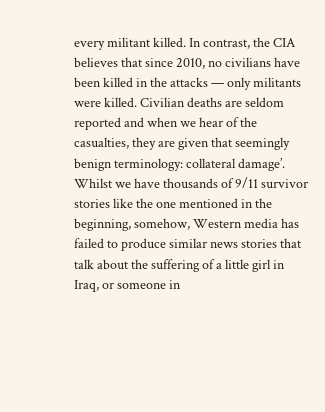every militant killed. In contrast, the CIA believes that since 2010, no civilians have been killed in the attacks — only militants were killed. Civilian deaths are seldom reported and when we hear of the casualties, they are given that seemingly benign terminology: collateral damage’. Whilst we have thousands of 9/11 survivor stories like the one mentioned in the beginning, somehow, Western media has failed to produce similar news stories that talk about the suffering of a little girl in Iraq, or someone in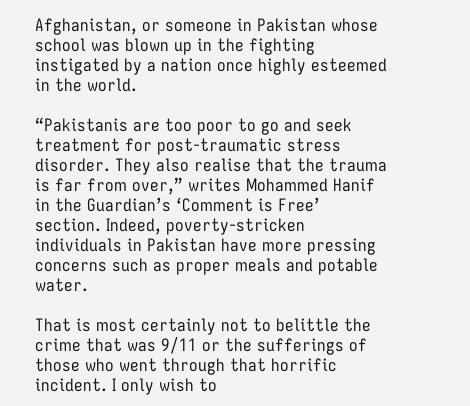Afghanistan, or someone in Pakistan whose school was blown up in the fighting instigated by a nation once highly esteemed in the world.

“Pakistanis are too poor to go and seek treatment for post-traumatic stress disorder. They also realise that the trauma is far from over,” writes Mohammed Hanif in the Guardian’s ‘Comment is Free’ section. Indeed, poverty-stricken individuals in Pakistan have more pressing concerns such as proper meals and potable water.

That is most certainly not to belittle the crime that was 9/11 or the sufferings of those who went through that horrific incident. I only wish to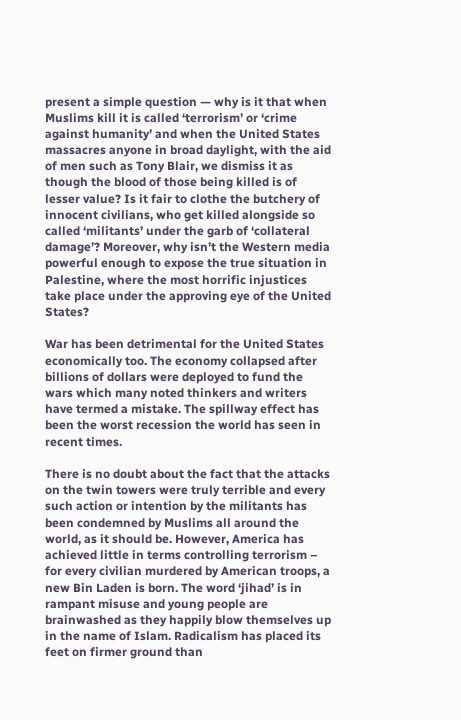present a simple question — why is it that when Muslims kill it is called ‘terrorism’ or ‘crime against humanity’ and when the United States massacres anyone in broad daylight, with the aid of men such as Tony Blair, we dismiss it as though the blood of those being killed is of lesser value? Is it fair to clothe the butchery of innocent civilians, who get killed alongside so called ‘militants’ under the garb of ‘collateral damage’? Moreover, why isn’t the Western media powerful enough to expose the true situation in Palestine, where the most horrific injustices take place under the approving eye of the United States?

War has been detrimental for the United States economically too. The economy collapsed after billions of dollars were deployed to fund the wars which many noted thinkers and writers have termed a mistake. The spillway effect has been the worst recession the world has seen in recent times.

There is no doubt about the fact that the attacks on the twin towers were truly terrible and every such action or intention by the militants has been condemned by Muslims all around the world, as it should be. However, America has achieved little in terms controlling terrorism – for every civilian murdered by American troops, a new Bin Laden is born. The word ‘jihad’ is in rampant misuse and young people are brainwashed as they happily blow themselves up in the name of Islam. Radicalism has placed its feet on firmer ground than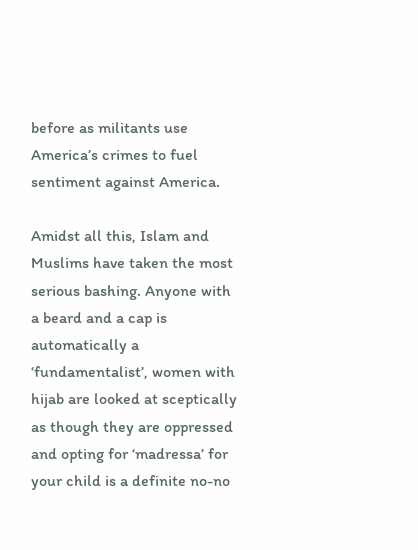before as militants use America’s crimes to fuel sentiment against America.

Amidst all this, Islam and Muslims have taken the most serious bashing. Anyone with a beard and a cap is automatically a ‘fundamentalist’, women with hijab are looked at sceptically as though they are oppressed and opting for ‘madressa’ for your child is a definite no-no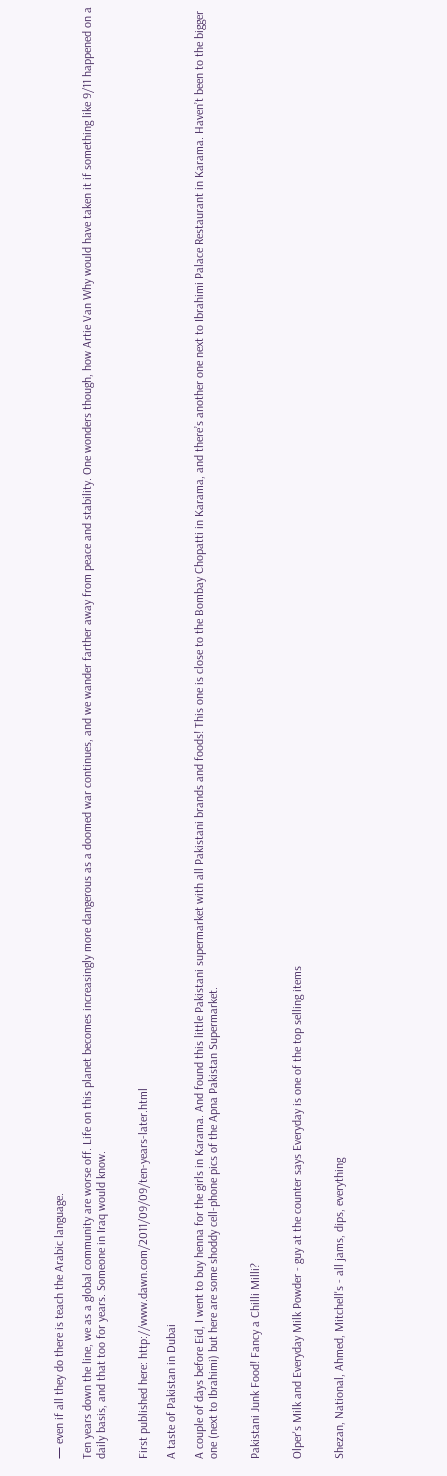— even if all they do there is teach the Arabic language.

Ten years down the line, we as a global community are worse off. Life on this planet becomes increasingly more dangerous as a doomed war continues, and we wander farther away from peace and stability. One wonders though, how Artie Van Why would have taken it if something like 9/11 happened on a daily basis, and that too for years. Someone in Iraq would know.


First published here: http://www.dawn.com/2011/09/09/ten-years-later.html

A taste of Pakistan in Dubai

A couple of days before Eid, I went to buy henna for the girls in Karama. And found this little Pakistani supermarket with all Pakistani brands and foods! This one is close to the Bombay Chopatti in Karama, and there’s another one next to Ibrahimi Palace Restaurant in Karama. Haven’t been to the bigger one (next to Ibrahimi) but here are some shoddy cell-phone pics of the Apna Pakistan Supermarket.


Pakistani Junk Food! Fancy a Chilli Milli?


Olper's Milk and Everyday Milk Powder - guy at the counter says Everyday is one of the top selling items


Shezan, National, Ahmed, Mitchell's - all jams, dips, everything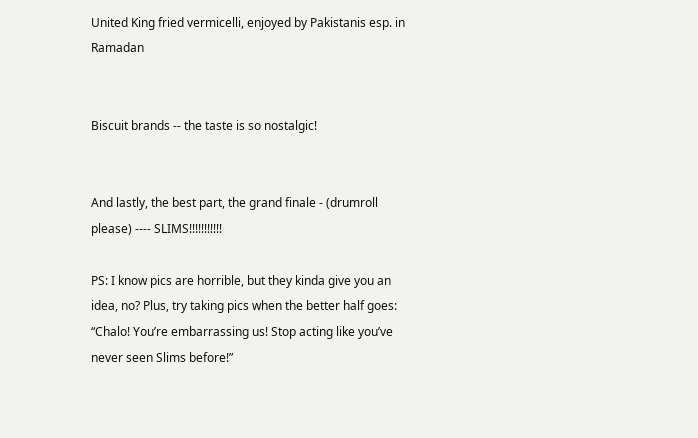United King fried vermicelli, enjoyed by Pakistanis esp. in Ramadan


Biscuit brands -- the taste is so nostalgic!


And lastly, the best part, the grand finale - (drumroll please) ---- SLIMS!!!!!!!!!!!

PS: I know pics are horrible, but they kinda give you an idea, no? Plus, try taking pics when the better half goes: “Chalo! You’re embarrassing us! Stop acting like you’ve never seen Slims before!”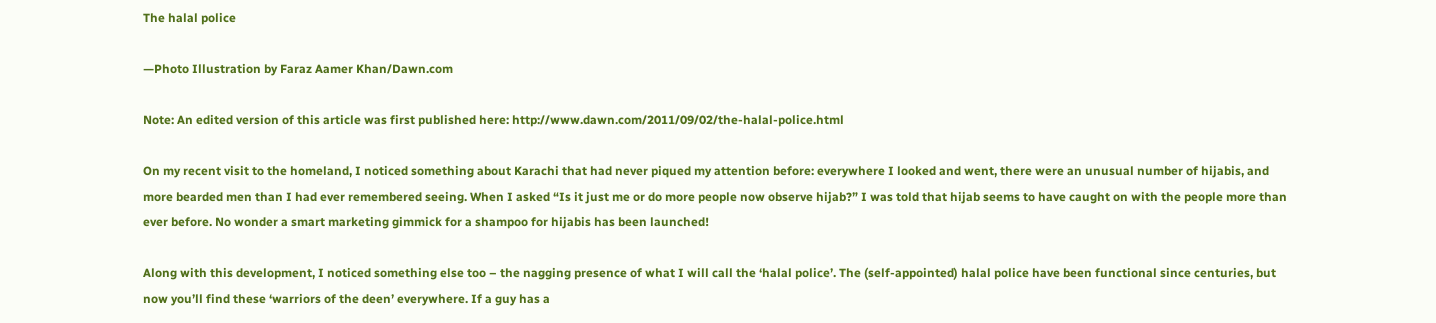The halal police

—Photo Illustration by Faraz Aamer Khan/Dawn.com

Note: An edited version of this article was first published here: http://www.dawn.com/2011/09/02/the-halal-police.html

On my recent visit to the homeland, I noticed something about Karachi that had never piqued my attention before: everywhere I looked and went, there were an unusual number of hijabis, and more bearded men than I had ever remembered seeing. When I asked “Is it just me or do more people now observe hijab?” I was told that hijab seems to have caught on with the people more than ever before. No wonder a smart marketing gimmick for a shampoo for hijabis has been launched!

Along with this development, I noticed something else too – the nagging presence of what I will call the ‘halal police’. The (self-appointed) halal police have been functional since centuries, but now you’ll find these ‘warriors of the deen’ everywhere. If a guy has a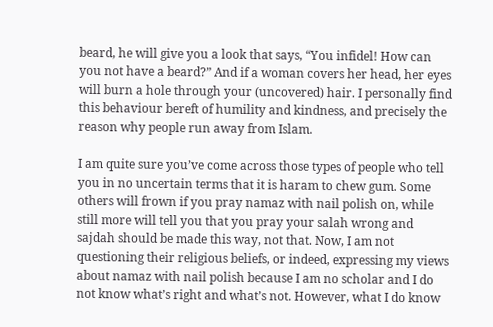beard, he will give you a look that says, “You infidel! How can you not have a beard?” And if a woman covers her head, her eyes will burn a hole through your (uncovered) hair. I personally find this behaviour bereft of humility and kindness, and precisely the reason why people run away from Islam.

I am quite sure you’ve come across those types of people who tell you in no uncertain terms that it is haram to chew gum. Some others will frown if you pray namaz with nail polish on, while still more will tell you that you pray your salah wrong and sajdah should be made this way, not that. Now, I am not questioning their religious beliefs, or indeed, expressing my views about namaz with nail polish because I am no scholar and I do not know what’s right and what’s not. However, what I do know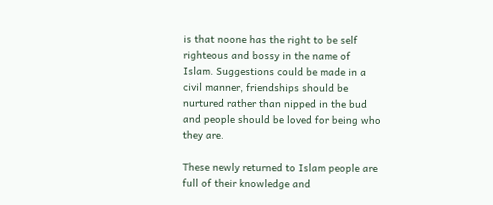is that noone has the right to be self righteous and bossy in the name of Islam. Suggestions could be made in a civil manner, friendships should be nurtured rather than nipped in the bud and people should be loved for being who they are.

These newly returned to Islam people are full of their knowledge and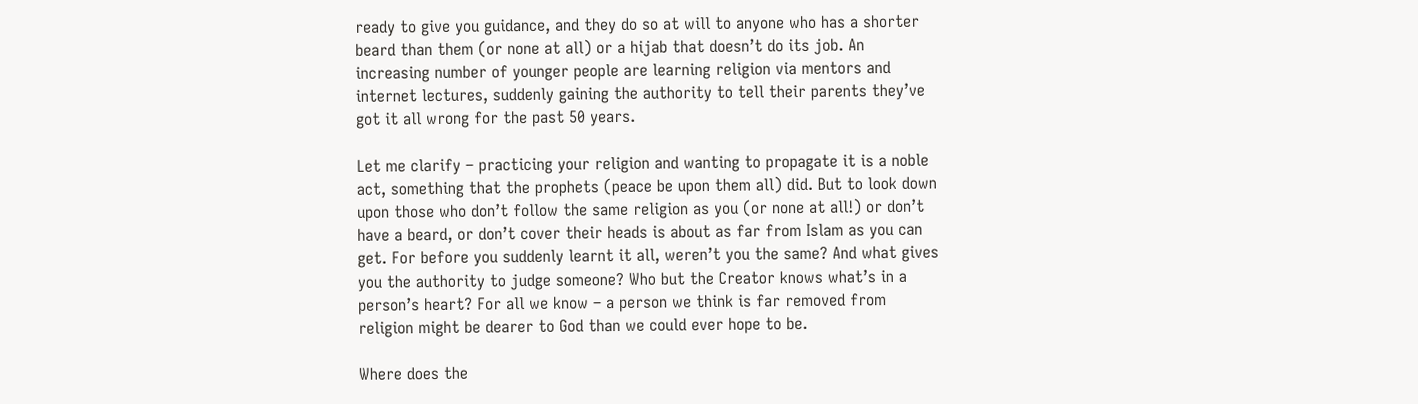ready to give you guidance, and they do so at will to anyone who has a shorter beard than them (or none at all) or a hijab that doesn’t do its job. An increasing number of younger people are learning religion via mentors and internet lectures, suddenly gaining the authority to tell their parents they’ve got it all wrong for the past 50 years.

Let me clarify – practicing your religion and wanting to propagate it is a noble act, something that the prophets (peace be upon them all) did. But to look down upon those who don’t follow the same religion as you (or none at all!) or don’t have a beard, or don’t cover their heads is about as far from Islam as you can get. For before you suddenly learnt it all, weren’t you the same? And what gives you the authority to judge someone? Who but the Creator knows what’s in a person’s heart? For all we know – a person we think is far removed from religion might be dearer to God than we could ever hope to be.

Where does the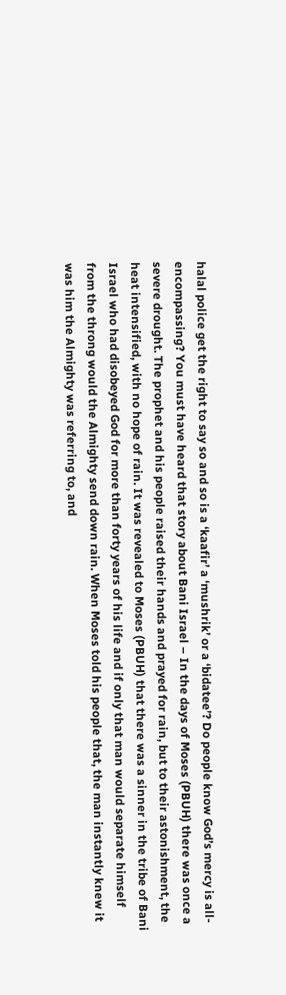halal police get the right to say so and so is a ‘kaafir’ a ‘mushrik’ or a ‘bidatee’? Do people know God’s mercy is all-encompassing? You must have heard that story about Bani Israel – In the days of Moses (PBUH) there was once a severe drought. The prophet and his people raised their hands and prayed for rain, but to their astonishment, the heat intensified, with no hope of rain. It was revealed to Moses (PBUH) that there was a sinner in the tribe of Bani Israel who had disobeyed God for more than forty years of his life and if only that man would separate himself from the throng would the Almighty send down rain. When Moses told his people that, the man instantly knew it was him the Almighty was referring to, and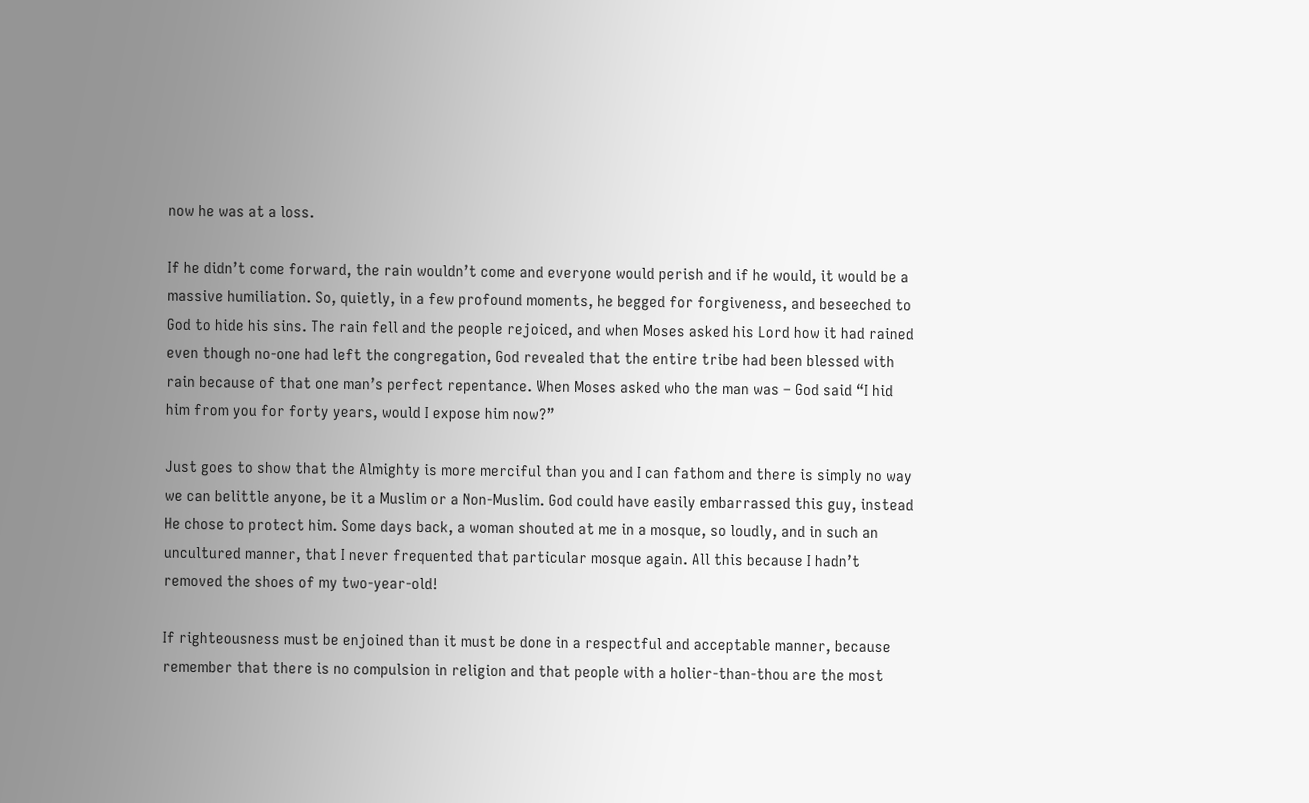now he was at a loss.

If he didn’t come forward, the rain wouldn’t come and everyone would perish and if he would, it would be a massive humiliation. So, quietly, in a few profound moments, he begged for forgiveness, and beseeched to God to hide his sins. The rain fell and the people rejoiced, and when Moses asked his Lord how it had rained even though no-one had left the congregation, God revealed that the entire tribe had been blessed with rain because of that one man’s perfect repentance. When Moses asked who the man was – God said “I hid him from you for forty years, would I expose him now?”

Just goes to show that the Almighty is more merciful than you and I can fathom and there is simply no way we can belittle anyone, be it a Muslim or a Non-Muslim. God could have easily embarrassed this guy, instead He chose to protect him. Some days back, a woman shouted at me in a mosque, so loudly, and in such an uncultured manner, that I never frequented that particular mosque again. All this because I hadn’t removed the shoes of my two-year-old!

If righteousness must be enjoined than it must be done in a respectful and acceptable manner, because remember that there is no compulsion in religion and that people with a holier-than-thou are the most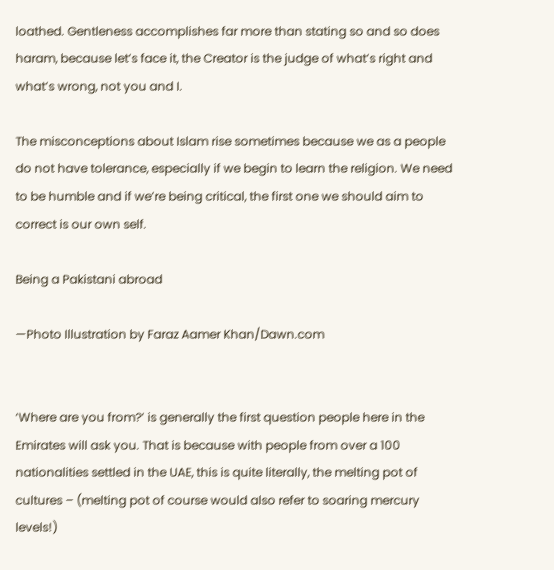loathed. Gentleness accomplishes far more than stating so and so does haram, because let’s face it, the Creator is the judge of what’s right and what’s wrong, not you and I.

The misconceptions about Islam rise sometimes because we as a people do not have tolerance, especially if we begin to learn the religion. We need to be humble and if we’re being critical, the first one we should aim to correct is our own self.

Being a Pakistani abroad

—Photo Illustration by Faraz Aamer Khan/Dawn.com


‘Where are you from?’ is generally the first question people here in the Emirates will ask you. That is because with people from over a 100 nationalities settled in the UAE, this is quite literally, the melting pot of cultures – (melting pot of course would also refer to soaring mercury levels!)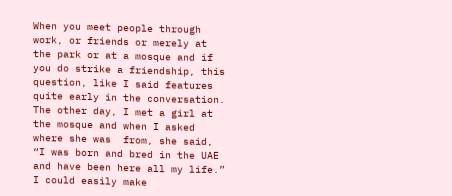When you meet people through work, or friends or merely at the park or at a mosque and if you do strike a friendship, this question, like I said features quite early in the conversation. The other day, I met a girl at the mosque and when I asked where she was  from, she said, “I was born and bred in the UAE and have been here all my life.” I could easily make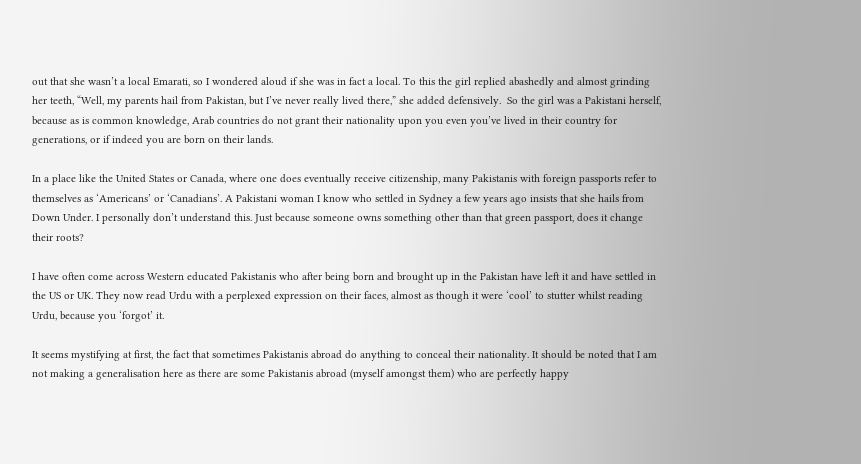out that she wasn’t a local Emarati, so I wondered aloud if she was in fact a local. To this the girl replied abashedly and almost grinding her teeth, “Well, my parents hail from Pakistan, but I’ve never really lived there,” she added defensively.  So the girl was a Pakistani herself, because as is common knowledge, Arab countries do not grant their nationality upon you even you’ve lived in their country for generations, or if indeed you are born on their lands.

In a place like the United States or Canada, where one does eventually receive citizenship, many Pakistanis with foreign passports refer to themselves as ‘Americans’ or ‘Canadians’. A Pakistani woman I know who settled in Sydney a few years ago insists that she hails from Down Under. I personally don’t understand this. Just because someone owns something other than that green passport, does it change their roots?

I have often come across Western educated Pakistanis who after being born and brought up in the Pakistan have left it and have settled in the US or UK. They now read Urdu with a perplexed expression on their faces, almost as though it were ‘cool’ to stutter whilst reading Urdu, because you ‘forgot’ it.

It seems mystifying at first, the fact that sometimes Pakistanis abroad do anything to conceal their nationality. It should be noted that I am not making a generalisation here as there are some Pakistanis abroad (myself amongst them) who are perfectly happy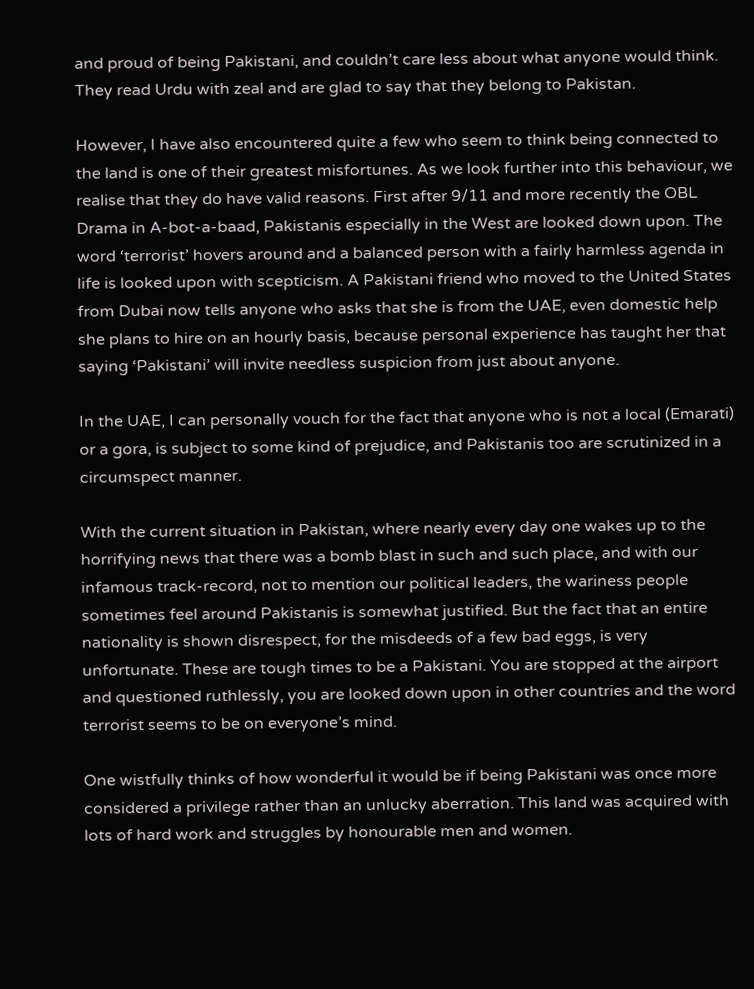and proud of being Pakistani, and couldn’t care less about what anyone would think. They read Urdu with zeal and are glad to say that they belong to Pakistan.

However, I have also encountered quite a few who seem to think being connected to the land is one of their greatest misfortunes. As we look further into this behaviour, we realise that they do have valid reasons. First after 9/11 and more recently the OBL Drama in A-bot-a-baad, Pakistanis especially in the West are looked down upon. The word ‘terrorist’ hovers around and a balanced person with a fairly harmless agenda in life is looked upon with scepticism. A Pakistani friend who moved to the United States from Dubai now tells anyone who asks that she is from the UAE, even domestic help she plans to hire on an hourly basis, because personal experience has taught her that saying ‘Pakistani’ will invite needless suspicion from just about anyone.

In the UAE, I can personally vouch for the fact that anyone who is not a local (Emarati) or a gora, is subject to some kind of prejudice, and Pakistanis too are scrutinized in a circumspect manner.

With the current situation in Pakistan, where nearly every day one wakes up to the horrifying news that there was a bomb blast in such and such place, and with our infamous track-record, not to mention our political leaders, the wariness people sometimes feel around Pakistanis is somewhat justified. But the fact that an entire nationality is shown disrespect, for the misdeeds of a few bad eggs, is very unfortunate. These are tough times to be a Pakistani. You are stopped at the airport and questioned ruthlessly, you are looked down upon in other countries and the word terrorist seems to be on everyone’s mind.

One wistfully thinks of how wonderful it would be if being Pakistani was once more considered a privilege rather than an unlucky aberration. This land was acquired with lots of hard work and struggles by honourable men and women.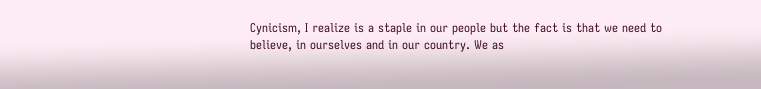Cynicism, I realize is a staple in our people but the fact is that we need to believe, in ourselves and in our country. We as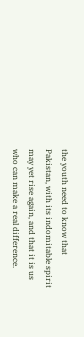the youth need to know that Pakistan, with its indomitable spirit may yet rise again, and that it is us who can make a real difference.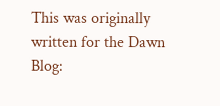This was originally written for the Dawn Blog: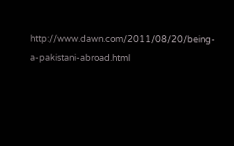http://www.dawn.com/2011/08/20/being-a-pakistani-abroad.html